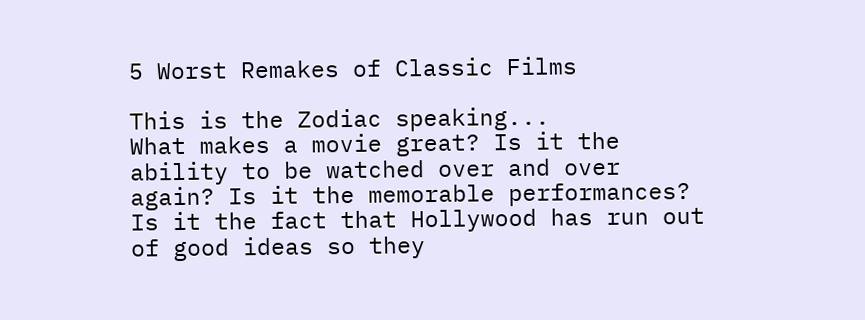5 Worst Remakes of Classic Films

This is the Zodiac speaking...
What makes a movie great? Is it the ability to be watched over and over again? Is it the memorable performances? Is it the fact that Hollywood has run out of good ideas so they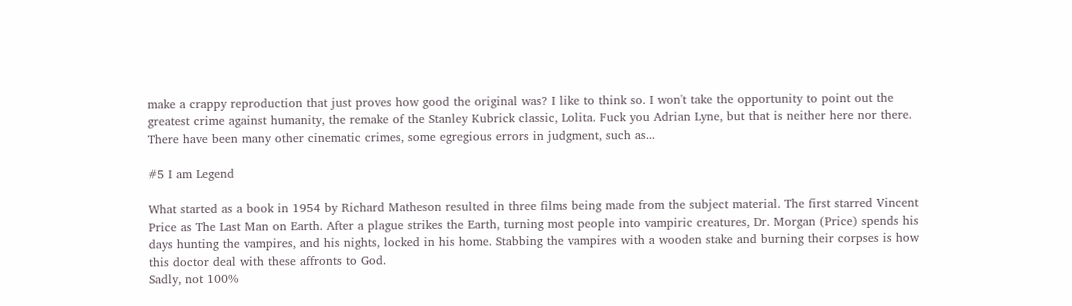make a crappy reproduction that just proves how good the original was? I like to think so. I won't take the opportunity to point out the greatest crime against humanity, the remake of the Stanley Kubrick classic, Lolita. Fuck you Adrian Lyne, but that is neither here nor there. There have been many other cinematic crimes, some egregious errors in judgment, such as...

#5 I am Legend

What started as a book in 1954 by Richard Matheson resulted in three films being made from the subject material. The first starred Vincent Price as The Last Man on Earth. After a plague strikes the Earth, turning most people into vampiric creatures, Dr. Morgan (Price) spends his days hunting the vampires, and his nights, locked in his home. Stabbing the vampires with a wooden stake and burning their corpses is how this doctor deal with these affronts to God.
Sadly, not 100%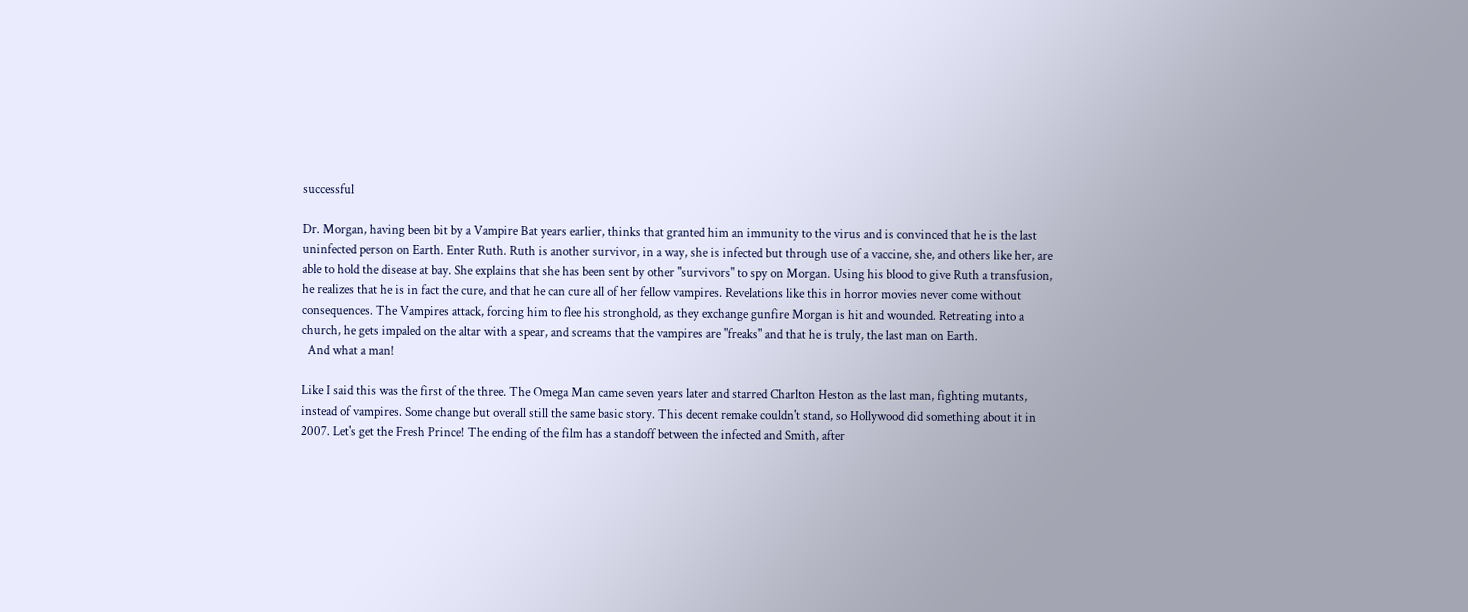successful

Dr. Morgan, having been bit by a Vampire Bat years earlier, thinks that granted him an immunity to the virus and is convinced that he is the last uninfected person on Earth. Enter Ruth. Ruth is another survivor, in a way, she is infected but through use of a vaccine, she, and others like her, are able to hold the disease at bay. She explains that she has been sent by other "survivors" to spy on Morgan. Using his blood to give Ruth a transfusion, he realizes that he is in fact the cure, and that he can cure all of her fellow vampires. Revelations like this in horror movies never come without consequences. The Vampires attack, forcing him to flee his stronghold, as they exchange gunfire Morgan is hit and wounded. Retreating into a church, he gets impaled on the altar with a spear, and screams that the vampires are "freaks" and that he is truly, the last man on Earth.
  And what a man!

Like I said this was the first of the three. The Omega Man came seven years later and starred Charlton Heston as the last man, fighting mutants, instead of vampires. Some change but overall still the same basic story. This decent remake couldn't stand, so Hollywood did something about it in 2007. Let's get the Fresh Prince! The ending of the film has a standoff between the infected and Smith, after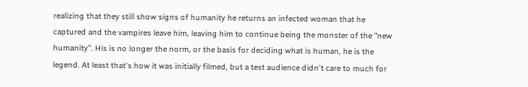realizing that they still show signs of humanity he returns an infected woman that he captured and the vampires leave him, leaving him to continue being the monster of the "new humanity". His is no longer the norm, or the basis for deciding what is human, he is the legend. At least that's how it was initially filmed, but a test audience didn't care to much for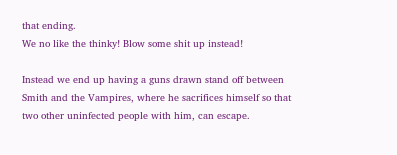that ending.
We no like the thinky! Blow some shit up instead!

Instead we end up having a guns drawn stand off between Smith and the Vampires, where he sacrifices himself so that two other uninfected people with him, can escape.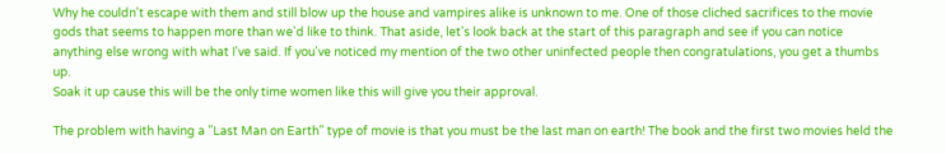Why he couldn't escape with them and still blow up the house and vampires alike is unknown to me. One of those cliched sacrifices to the movie gods that seems to happen more than we'd like to think. That aside, let's look back at the start of this paragraph and see if you can notice anything else wrong with what I've said. If you've noticed my mention of the two other uninfected people then congratulations, you get a thumbs up.
Soak it up cause this will be the only time women like this will give you their approval.

The problem with having a "Last Man on Earth" type of movie is that you must be the last man on earth! The book and the first two movies held the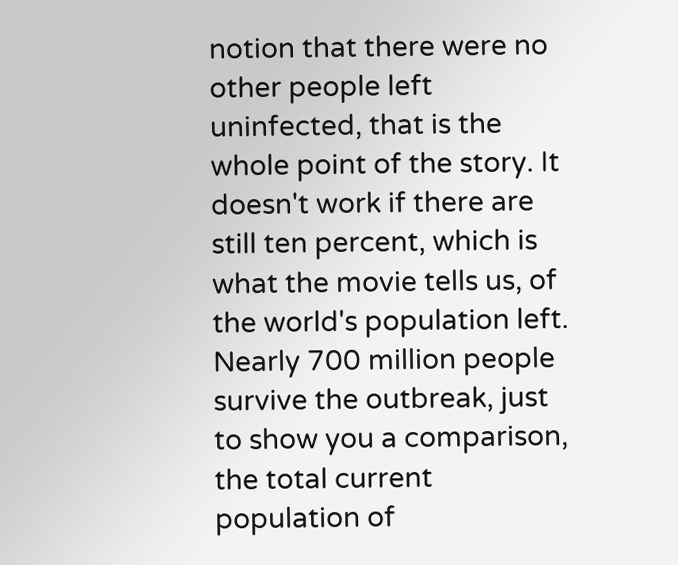notion that there were no other people left uninfected, that is the whole point of the story. It doesn't work if there are still ten percent, which is what the movie tells us, of the world's population left. Nearly 700 million people survive the outbreak, just to show you a comparison, the total current population of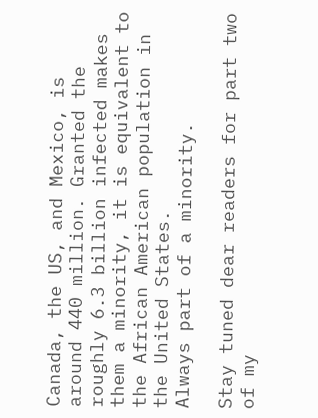Canada, the US, and Mexico, is around 440 million. Granted the roughly 6.3 billion infected makes them a minority, it is equivalent to the African American population in the United States.
Always part of a minority.

Stay tuned dear readers for part two of my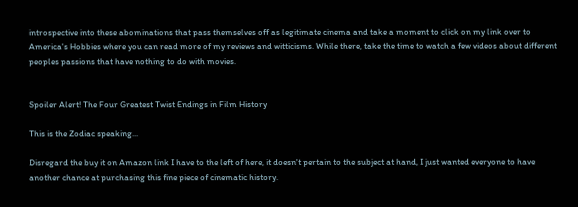introspective into these abominations that pass themselves off as legitimate cinema and take a moment to click on my link over to America's Hobbies where you can read more of my reviews and witticisms. While there, take the time to watch a few videos about different peoples passions that have nothing to do with movies.


Spoiler Alert! The Four Greatest Twist Endings in Film History

This is the Zodiac speaking...

Disregard the buy it on Amazon link I have to the left of here, it doesn't pertain to the subject at hand, I just wanted everyone to have another chance at purchasing this fine piece of cinematic history.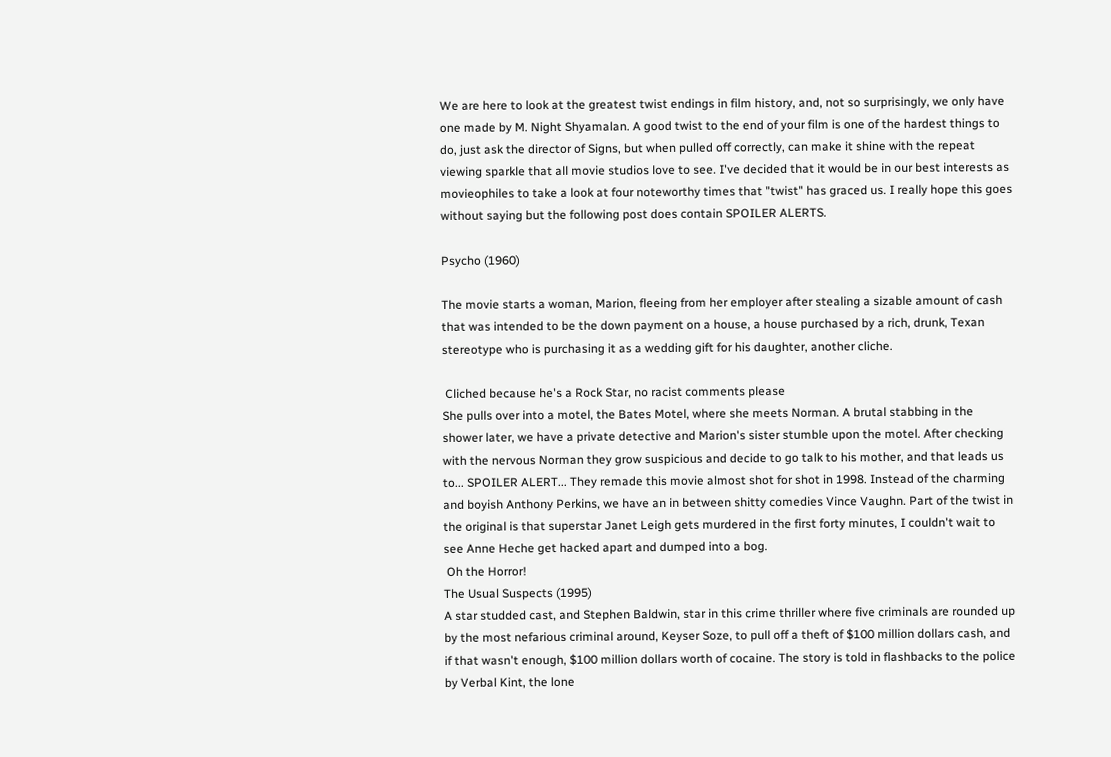We are here to look at the greatest twist endings in film history, and, not so surprisingly, we only have one made by M. Night Shyamalan. A good twist to the end of your film is one of the hardest things to do, just ask the director of Signs, but when pulled off correctly, can make it shine with the repeat viewing sparkle that all movie studios love to see. I've decided that it would be in our best interests as movieophiles to take a look at four noteworthy times that "twist" has graced us. I really hope this goes without saying but the following post does contain SPOILER ALERTS.

Psycho (1960)

The movie starts a woman, Marion, fleeing from her employer after stealing a sizable amount of cash that was intended to be the down payment on a house, a house purchased by a rich, drunk, Texan stereotype who is purchasing it as a wedding gift for his daughter, another cliche.

 Cliched because he's a Rock Star, no racist comments please
She pulls over into a motel, the Bates Motel, where she meets Norman. A brutal stabbing in the shower later, we have a private detective and Marion's sister stumble upon the motel. After checking with the nervous Norman they grow suspicious and decide to go talk to his mother, and that leads us to... SPOILER ALERT... They remade this movie almost shot for shot in 1998. Instead of the charming and boyish Anthony Perkins, we have an in between shitty comedies Vince Vaughn. Part of the twist in the original is that superstar Janet Leigh gets murdered in the first forty minutes, I couldn't wait to see Anne Heche get hacked apart and dumped into a bog.
 Oh the Horror!
The Usual Suspects (1995)
A star studded cast, and Stephen Baldwin, star in this crime thriller where five criminals are rounded up by the most nefarious criminal around, Keyser Soze, to pull off a theft of $100 million dollars cash, and if that wasn't enough, $100 million dollars worth of cocaine. The story is told in flashbacks to the police by Verbal Kint, the lone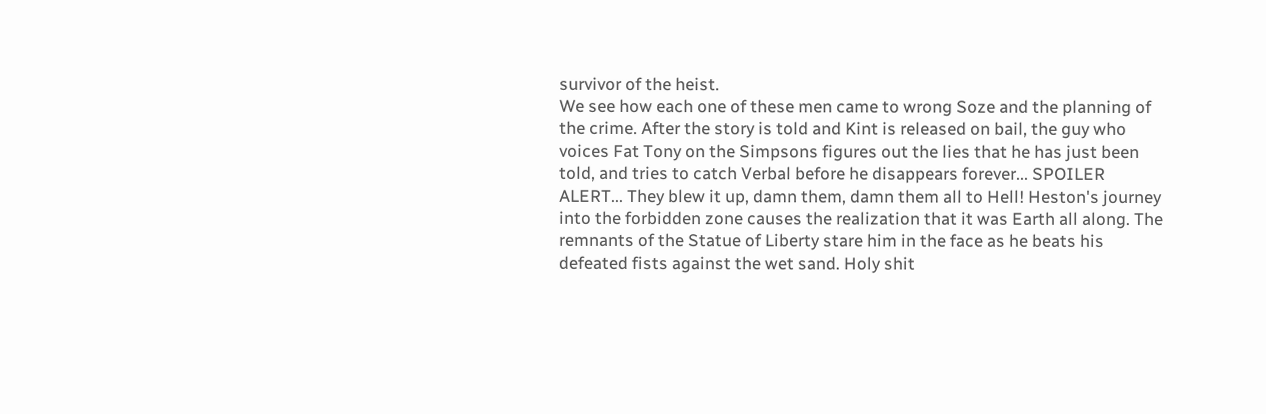survivor of the heist.
We see how each one of these men came to wrong Soze and the planning of the crime. After the story is told and Kint is released on bail, the guy who voices Fat Tony on the Simpsons figures out the lies that he has just been told, and tries to catch Verbal before he disappears forever... SPOILER ALERT... They blew it up, damn them, damn them all to Hell! Heston's journey into the forbidden zone causes the realization that it was Earth all along. The remnants of the Statue of Liberty stare him in the face as he beats his defeated fists against the wet sand. Holy shit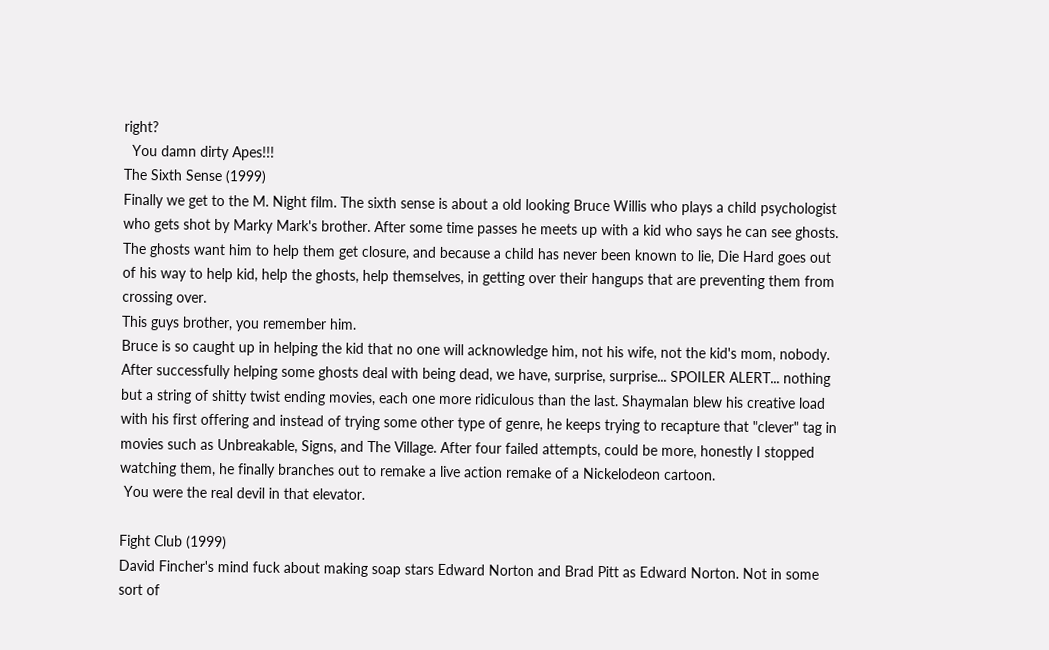right?
  You damn dirty Apes!!!
The Sixth Sense (1999)
Finally we get to the M. Night film. The sixth sense is about a old looking Bruce Willis who plays a child psychologist who gets shot by Marky Mark's brother. After some time passes he meets up with a kid who says he can see ghosts. The ghosts want him to help them get closure, and because a child has never been known to lie, Die Hard goes out of his way to help kid, help the ghosts, help themselves, in getting over their hangups that are preventing them from crossing over.
This guys brother, you remember him.
Bruce is so caught up in helping the kid that no one will acknowledge him, not his wife, not the kid's mom, nobody. After successfully helping some ghosts deal with being dead, we have, surprise, surprise... SPOILER ALERT... nothing but a string of shitty twist ending movies, each one more ridiculous than the last. Shaymalan blew his creative load with his first offering and instead of trying some other type of genre, he keeps trying to recapture that "clever" tag in movies such as Unbreakable, Signs, and The Village. After four failed attempts, could be more, honestly I stopped watching them, he finally branches out to remake a live action remake of a Nickelodeon cartoon.
 You were the real devil in that elevator.

Fight Club (1999)
David Fincher's mind fuck about making soap stars Edward Norton and Brad Pitt as Edward Norton. Not in some sort of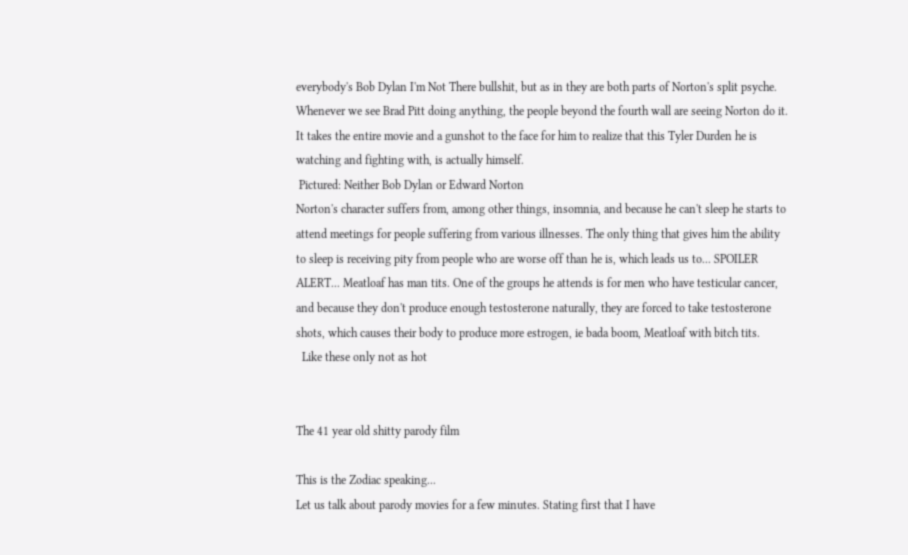everybody's Bob Dylan I'm Not There bullshit, but as in they are both parts of Norton's split psyche. Whenever we see Brad Pitt doing anything, the people beyond the fourth wall are seeing Norton do it. It takes the entire movie and a gunshot to the face for him to realize that this Tyler Durden he is watching and fighting with, is actually himself.
 Pictured: Neither Bob Dylan or Edward Norton
Norton's character suffers from, among other things, insomnia, and because he can't sleep he starts to attend meetings for people suffering from various illnesses. The only thing that gives him the ability to sleep is receiving pity from people who are worse off than he is, which leads us to... SPOILER ALERT... Meatloaf has man tits. One of the groups he attends is for men who have testicular cancer, and because they don't produce enough testosterone naturally, they are forced to take testosterone shots, which causes their body to produce more estrogen, ie bada boom, Meatloaf with bitch tits.
  Like these only not as hot


The 41 year old shitty parody film

This is the Zodiac speaking...
Let us talk about parody movies for a few minutes. Stating first that I have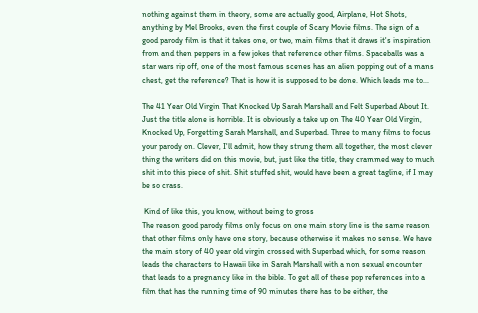nothing against them in theory, some are actually good, Airplane, Hot Shots, anything by Mel Brooks, even the first couple of Scary Movie films. The sign of a good parody film is that it takes one, or two, main films that it draws it's inspiration from and then peppers in a few jokes that reference other films. Spaceballs was a star wars rip off, one of the most famous scenes has an alien popping out of a mans chest, get the reference? That is how it is supposed to be done. Which leads me to...

The 41 Year Old Virgin That Knocked Up Sarah Marshall and Felt Superbad About It.
Just the title alone is horrible. It is obviously a take up on The 40 Year Old Virgin, Knocked Up, Forgetting Sarah Marshall, and Superbad. Three to many films to focus your parody on. Clever, I'll admit, how they strung them all together, the most clever thing the writers did on this movie, but, just like the title, they crammed way to much shit into this piece of shit. Shit stuffed shit, would have been a great tagline, if I may be so crass.

 Kind of like this, you know, without being to gross
The reason good parody films only focus on one main story line is the same reason that other films only have one story, because otherwise it makes no sense. We have the main story of 40 year old virgin crossed with Superbad which, for some reason leads the characters to Hawaii like in Sarah Marshall with a non sexual encounter that leads to a pregnancy like in the bible. To get all of these pop references into a film that has the running time of 90 minutes there has to be either, the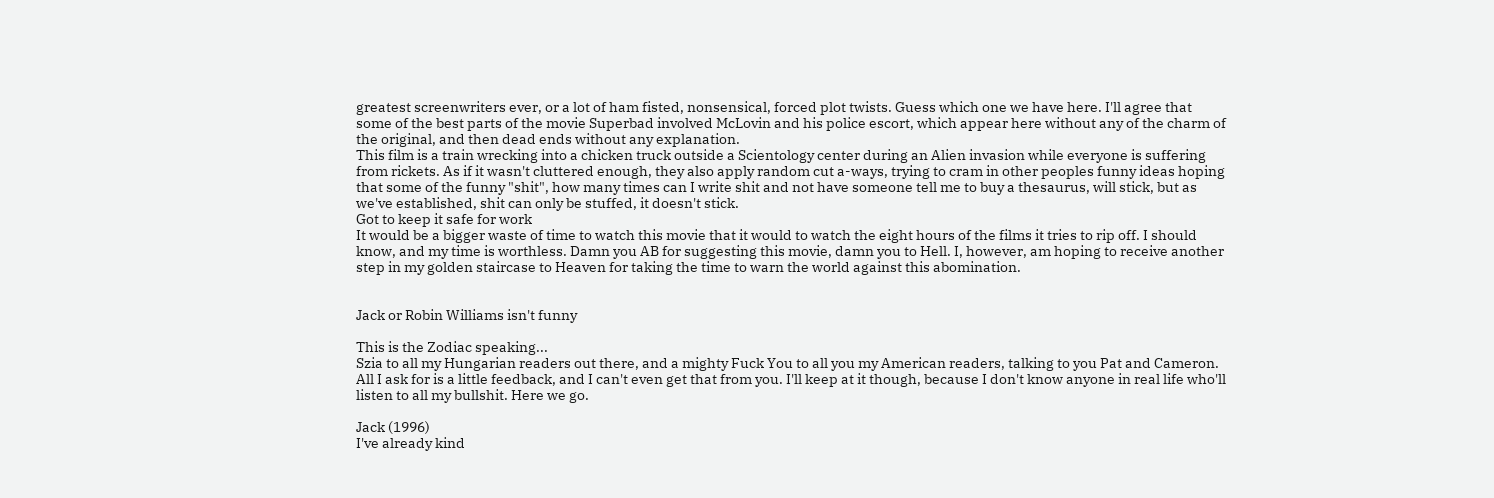greatest screenwriters ever, or a lot of ham fisted, nonsensical, forced plot twists. Guess which one we have here. I'll agree that some of the best parts of the movie Superbad involved McLovin and his police escort, which appear here without any of the charm of the original, and then dead ends without any explanation.
This film is a train wrecking into a chicken truck outside a Scientology center during an Alien invasion while everyone is suffering from rickets. As if it wasn't cluttered enough, they also apply random cut a-ways, trying to cram in other peoples funny ideas hoping that some of the funny "shit", how many times can I write shit and not have someone tell me to buy a thesaurus, will stick, but as we've established, shit can only be stuffed, it doesn't stick.
Got to keep it safe for work
It would be a bigger waste of time to watch this movie that it would to watch the eight hours of the films it tries to rip off. I should know, and my time is worthless. Damn you AB for suggesting this movie, damn you to Hell. I, however, am hoping to receive another step in my golden staircase to Heaven for taking the time to warn the world against this abomination.


Jack or Robin Williams isn't funny

This is the Zodiac speaking...
Szia to all my Hungarian readers out there, and a mighty Fuck You to all you my American readers, talking to you Pat and Cameron. All I ask for is a little feedback, and I can't even get that from you. I'll keep at it though, because I don't know anyone in real life who'll listen to all my bullshit. Here we go.

Jack (1996)
I've already kind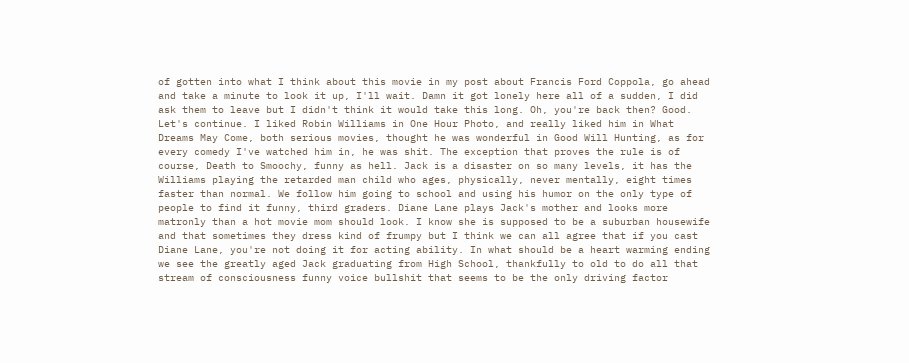of gotten into what I think about this movie in my post about Francis Ford Coppola, go ahead and take a minute to look it up, I'll wait. Damn it got lonely here all of a sudden, I did ask them to leave but I didn't think it would take this long. Oh, you're back then? Good. Let's continue. I liked Robin Williams in One Hour Photo, and really liked him in What Dreams May Come, both serious movies, thought he was wonderful in Good Will Hunting, as for every comedy I've watched him in, he was shit. The exception that proves the rule is of course, Death to Smoochy, funny as hell. Jack is a disaster on so many levels, it has the Williams playing the retarded man child who ages, physically, never mentally, eight times faster than normal. We follow him going to school and using his humor on the only type of people to find it funny, third graders. Diane Lane plays Jack's mother and looks more matronly than a hot movie mom should look. I know she is supposed to be a suburban housewife and that sometimes they dress kind of frumpy but I think we can all agree that if you cast Diane Lane, you're not doing it for acting ability. In what should be a heart warming ending we see the greatly aged Jack graduating from High School, thankfully to old to do all that stream of consciousness funny voice bullshit that seems to be the only driving factor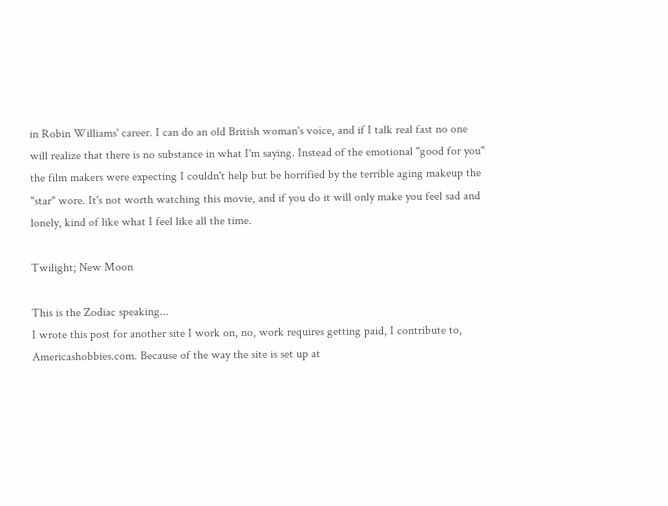in Robin Williams' career. I can do an old British woman's voice, and if I talk real fast no one will realize that there is no substance in what I'm saying. Instead of the emotional "good for you" the film makers were expecting I couldn't help but be horrified by the terrible aging makeup the "star" wore. It's not worth watching this movie, and if you do it will only make you feel sad and lonely, kind of like what I feel like all the time.

Twilight; New Moon

This is the Zodiac speaking...
I wrote this post for another site I work on, no, work requires getting paid, I contribute to, Americashobbies.com. Because of the way the site is set up at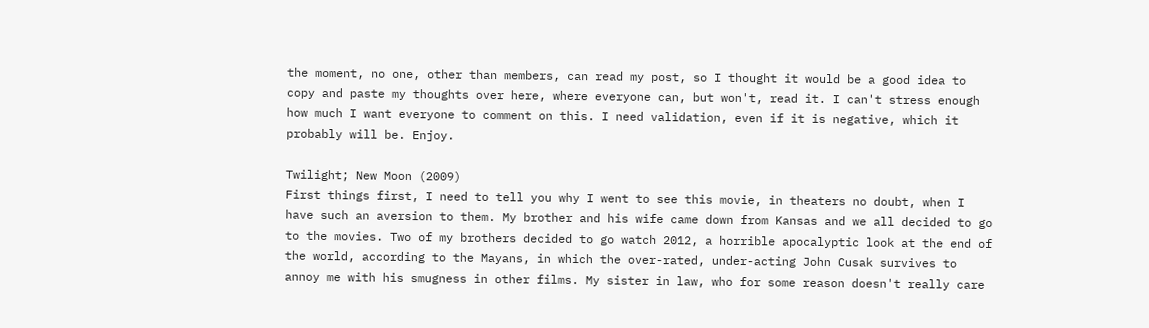the moment, no one, other than members, can read my post, so I thought it would be a good idea to copy and paste my thoughts over here, where everyone can, but won't, read it. I can't stress enough how much I want everyone to comment on this. I need validation, even if it is negative, which it probably will be. Enjoy.

Twilight; New Moon (2009)
First things first, I need to tell you why I went to see this movie, in theaters no doubt, when I have such an aversion to them. My brother and his wife came down from Kansas and we all decided to go to the movies. Two of my brothers decided to go watch 2012, a horrible apocalyptic look at the end of the world, according to the Mayans, in which the over-rated, under-acting John Cusak survives to annoy me with his smugness in other films. My sister in law, who for some reason doesn't really care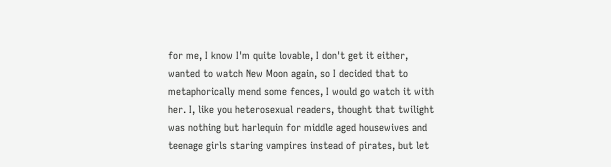for me, I know I'm quite lovable, I don't get it either, wanted to watch New Moon again, so I decided that to metaphorically mend some fences, I would go watch it with her. I, like you heterosexual readers, thought that twilight was nothing but harlequin for middle aged housewives and teenage girls staring vampires instead of pirates, but let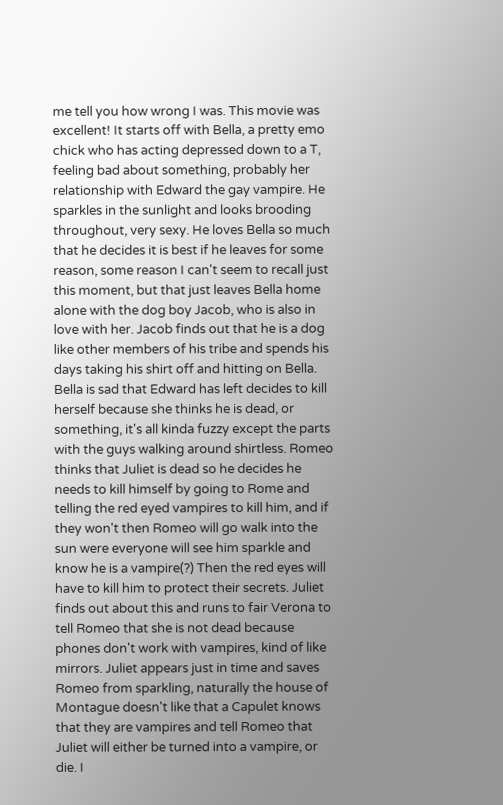me tell you how wrong I was. This movie was excellent! It starts off with Bella, a pretty emo chick who has acting depressed down to a T, feeling bad about something, probably her relationship with Edward the gay vampire. He sparkles in the sunlight and looks brooding throughout, very sexy. He loves Bella so much that he decides it is best if he leaves for some reason, some reason I can't seem to recall just this moment, but that just leaves Bella home alone with the dog boy Jacob, who is also in love with her. Jacob finds out that he is a dog like other members of his tribe and spends his days taking his shirt off and hitting on Bella. Bella is sad that Edward has left decides to kill herself because she thinks he is dead, or something, it's all kinda fuzzy except the parts with the guys walking around shirtless. Romeo thinks that Juliet is dead so he decides he needs to kill himself by going to Rome and telling the red eyed vampires to kill him, and if they won't then Romeo will go walk into the sun were everyone will see him sparkle and know he is a vampire(?) Then the red eyes will have to kill him to protect their secrets. Juliet finds out about this and runs to fair Verona to tell Romeo that she is not dead because phones don't work with vampires, kind of like mirrors. Juliet appears just in time and saves Romeo from sparkling, naturally the house of Montague doesn't like that a Capulet knows that they are vampires and tell Romeo that Juliet will either be turned into a vampire, or die. I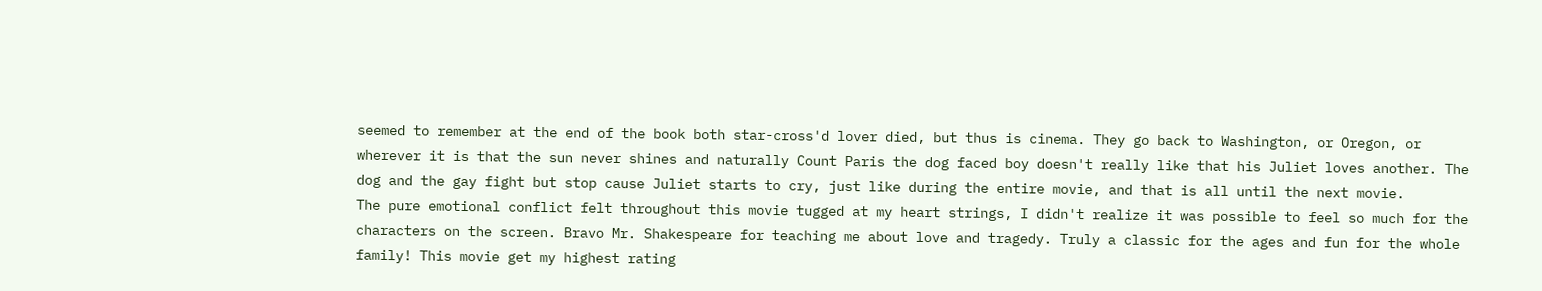seemed to remember at the end of the book both star-cross'd lover died, but thus is cinema. They go back to Washington, or Oregon, or wherever it is that the sun never shines and naturally Count Paris the dog faced boy doesn't really like that his Juliet loves another. The dog and the gay fight but stop cause Juliet starts to cry, just like during the entire movie, and that is all until the next movie.
The pure emotional conflict felt throughout this movie tugged at my heart strings, I didn't realize it was possible to feel so much for the characters on the screen. Bravo Mr. Shakespeare for teaching me about love and tragedy. Truly a classic for the ages and fun for the whole family! This movie get my highest rating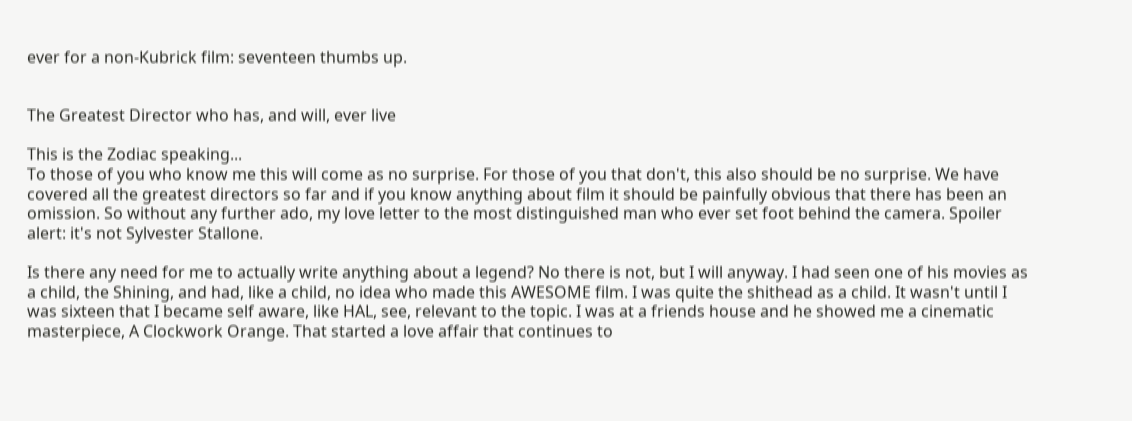ever for a non-Kubrick film: seventeen thumbs up.


The Greatest Director who has, and will, ever live

This is the Zodiac speaking...
To those of you who know me this will come as no surprise. For those of you that don't, this also should be no surprise. We have covered all the greatest directors so far and if you know anything about film it should be painfully obvious that there has been an omission. So without any further ado, my love letter to the most distinguished man who ever set foot behind the camera. Spoiler alert: it's not Sylvester Stallone.

Is there any need for me to actually write anything about a legend? No there is not, but I will anyway. I had seen one of his movies as a child, the Shining, and had, like a child, no idea who made this AWESOME film. I was quite the shithead as a child. It wasn't until I was sixteen that I became self aware, like HAL, see, relevant to the topic. I was at a friends house and he showed me a cinematic masterpiece, A Clockwork Orange. That started a love affair that continues to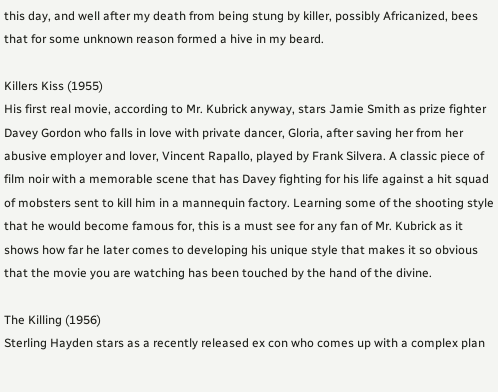this day, and well after my death from being stung by killer, possibly Africanized, bees that for some unknown reason formed a hive in my beard.

Killers Kiss (1955)
His first real movie, according to Mr. Kubrick anyway, stars Jamie Smith as prize fighter Davey Gordon who falls in love with private dancer, Gloria, after saving her from her abusive employer and lover, Vincent Rapallo, played by Frank Silvera. A classic piece of film noir with a memorable scene that has Davey fighting for his life against a hit squad of mobsters sent to kill him in a mannequin factory. Learning some of the shooting style that he would become famous for, this is a must see for any fan of Mr. Kubrick as it shows how far he later comes to developing his unique style that makes it so obvious that the movie you are watching has been touched by the hand of the divine.

The Killing (1956)
Sterling Hayden stars as a recently released ex con who comes up with a complex plan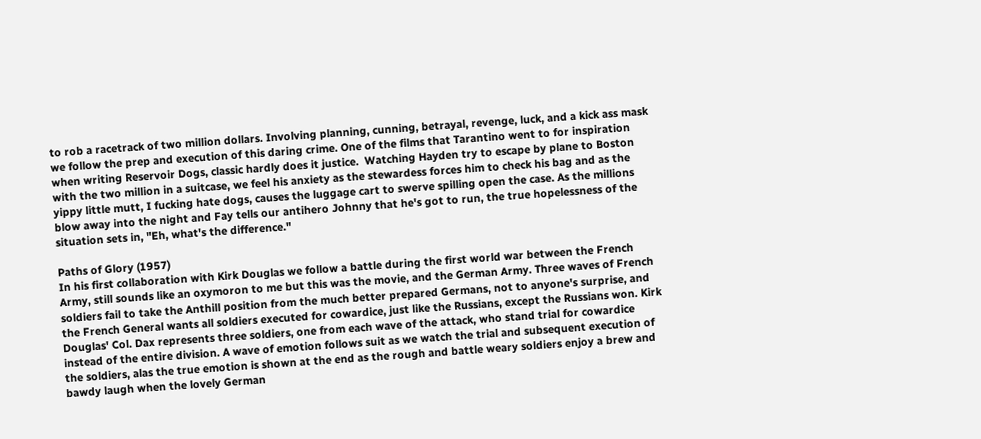to rob a racetrack of two million dollars. Involving planning, cunning, betrayal, revenge, luck, and a kick ass mask we follow the prep and execution of this daring crime. One of the films that Tarantino went to for inspiration when writing Reservoir Dogs, classic hardly does it justice.  Watching Hayden try to escape by plane to Boston with the two million in a suitcase, we feel his anxiety as the stewardess forces him to check his bag and as the yippy little mutt, I fucking hate dogs, causes the luggage cart to swerve spilling open the case. As the millions blow away into the night and Fay tells our antihero Johnny that he's got to run, the true hopelessness of the situation sets in, "Eh, what's the difference."

Paths of Glory (1957)
In his first collaboration with Kirk Douglas we follow a battle during the first world war between the French Army, still sounds like an oxymoron to me but this was the movie, and the German Army. Three waves of French soldiers fail to take the Anthill position from the much better prepared Germans, not to anyone's surprise, and the French General wants all soldiers executed for cowardice, just like the Russians, except the Russians won. Kirk Douglas' Col. Dax represents three soldiers, one from each wave of the attack, who stand trial for cowardice instead of the entire division. A wave of emotion follows suit as we watch the trial and subsequent execution of the soldiers, alas the true emotion is shown at the end as the rough and battle weary soldiers enjoy a brew and bawdy laugh when the lovely German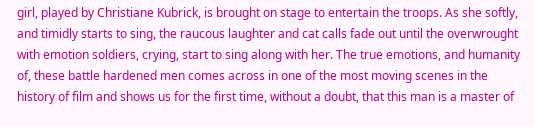girl, played by Christiane Kubrick, is brought on stage to entertain the troops. As she softly, and timidly starts to sing, the raucous laughter and cat calls fade out until the overwrought with emotion soldiers, crying, start to sing along with her. The true emotions, and humanity of, these battle hardened men comes across in one of the most moving scenes in the history of film and shows us for the first time, without a doubt, that this man is a master of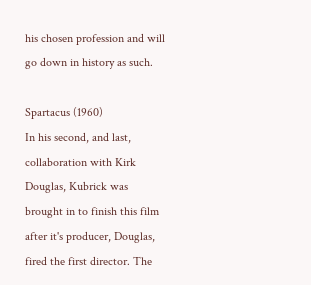his chosen profession and will go down in history as such.

Spartacus (1960)
In his second, and last, collaboration with Kirk Douglas, Kubrick was brought in to finish this film after it's producer, Douglas, fired the first director. The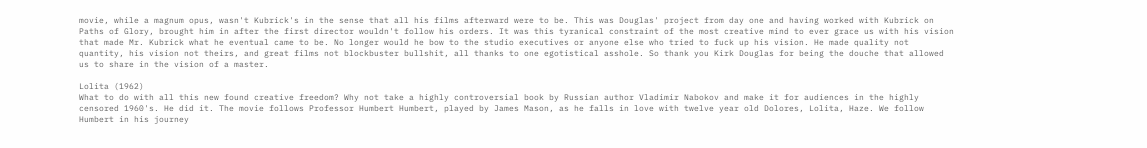movie, while a magnum opus, wasn't Kubrick's in the sense that all his films afterward were to be. This was Douglas' project from day one and having worked with Kubrick on Paths of Glory, brought him in after the first director wouldn't follow his orders. It was this tyranical constraint of the most creative mind to ever grace us with his vision that made Mr. Kubrick what he eventual came to be. No longer would he bow to the studio executives or anyone else who tried to fuck up his vision. He made quality not quantity, his vision not theirs, and great films not blockbuster bullshit, all thanks to one egotistical asshole. So thank you Kirk Douglas for being the douche that allowed us to share in the vision of a master.

Lolita (1962)
What to do with all this new found creative freedom? Why not take a highly controversial book by Russian author Vladimir Nabokov and make it for audiences in the highly censored 1960's. He did it. The movie follows Professor Humbert Humbert, played by James Mason, as he falls in love with twelve year old Dolores, Lolita, Haze. We follow Humbert in his journey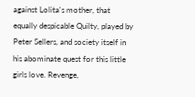against Lolita's mother, that equally despicable Quilty, played by Peter Sellers, and society itself in his abominate quest for this little girls love. Revenge,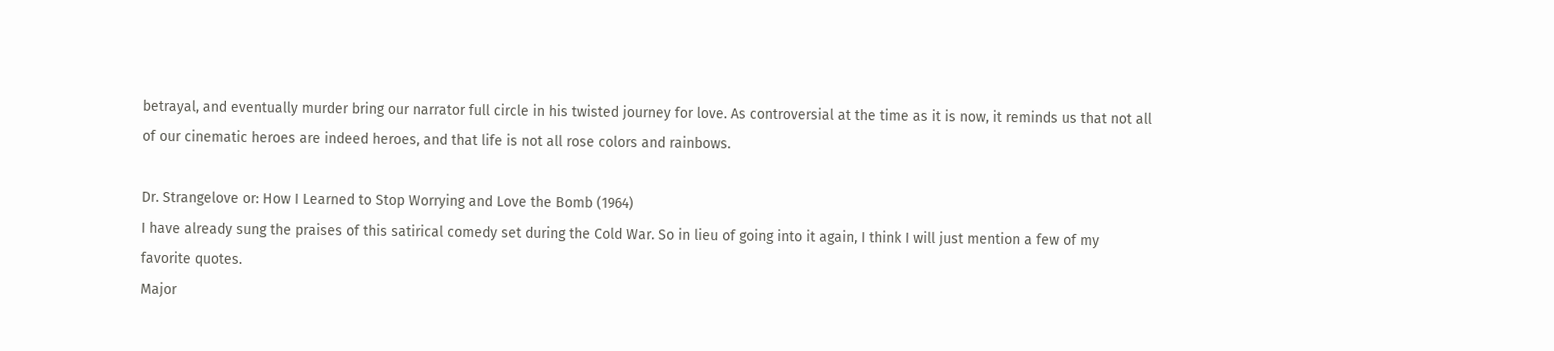betrayal, and eventually murder bring our narrator full circle in his twisted journey for love. As controversial at the time as it is now, it reminds us that not all of our cinematic heroes are indeed heroes, and that life is not all rose colors and rainbows.

Dr. Strangelove or: How I Learned to Stop Worrying and Love the Bomb (1964)
I have already sung the praises of this satirical comedy set during the Cold War. So in lieu of going into it again, I think I will just mention a few of my favorite quotes.
Major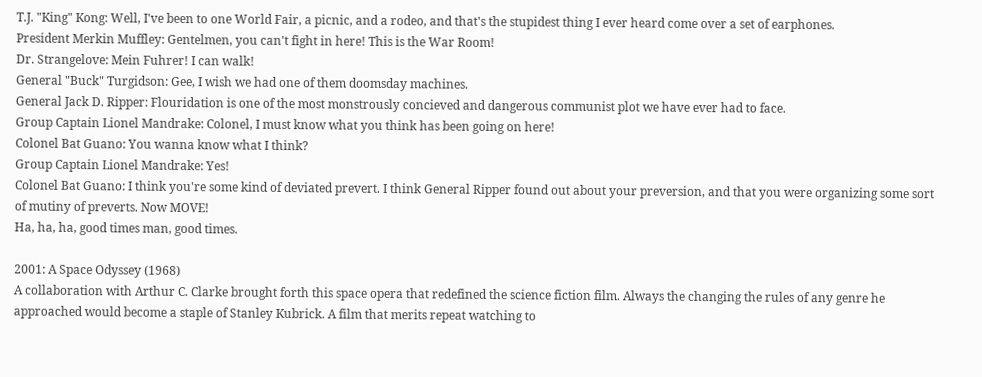T.J. "King" Kong: Well, I've been to one World Fair, a picnic, and a rodeo, and that's the stupidest thing I ever heard come over a set of earphones.
President Merkin Muffley: Gentelmen, you can't fight in here! This is the War Room!
Dr. Strangelove: Mein Fuhrer! I can walk!
General "Buck" Turgidson: Gee, I wish we had one of them doomsday machines.
General Jack D. Ripper: Flouridation is one of the most monstrously concieved and dangerous communist plot we have ever had to face.
Group Captain Lionel Mandrake: Colonel, I must know what you think has been going on here!
Colonel Bat Guano: You wanna know what I think?
Group Captain Lionel Mandrake: Yes!
Colonel Bat Guano: I think you're some kind of deviated prevert. I think General Ripper found out about your preversion, and that you were organizing some sort of mutiny of preverts. Now MOVE!
Ha, ha, ha, good times man, good times.

2001: A Space Odyssey (1968)
A collaboration with Arthur C. Clarke brought forth this space opera that redefined the science fiction film. Always the changing the rules of any genre he approached would become a staple of Stanley Kubrick. A film that merits repeat watching to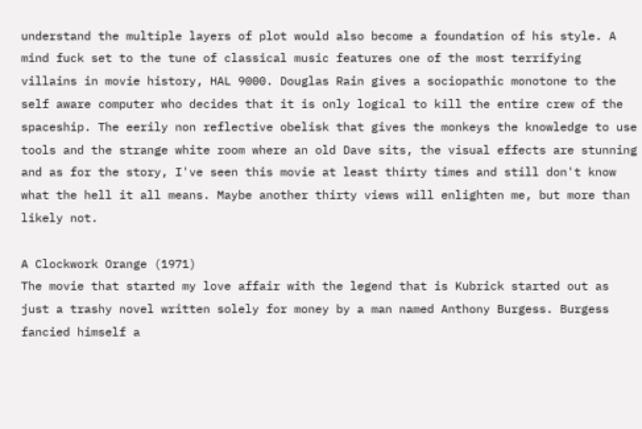understand the multiple layers of plot would also become a foundation of his style. A mind fuck set to the tune of classical music features one of the most terrifying villains in movie history, HAL 9000. Douglas Rain gives a sociopathic monotone to the self aware computer who decides that it is only logical to kill the entire crew of the spaceship. The eerily non reflective obelisk that gives the monkeys the knowledge to use tools and the strange white room where an old Dave sits, the visual effects are stunning and as for the story, I've seen this movie at least thirty times and still don't know what the hell it all means. Maybe another thirty views will enlighten me, but more than likely not.

A Clockwork Orange (1971)
The movie that started my love affair with the legend that is Kubrick started out as just a trashy novel written solely for money by a man named Anthony Burgess. Burgess fancied himself a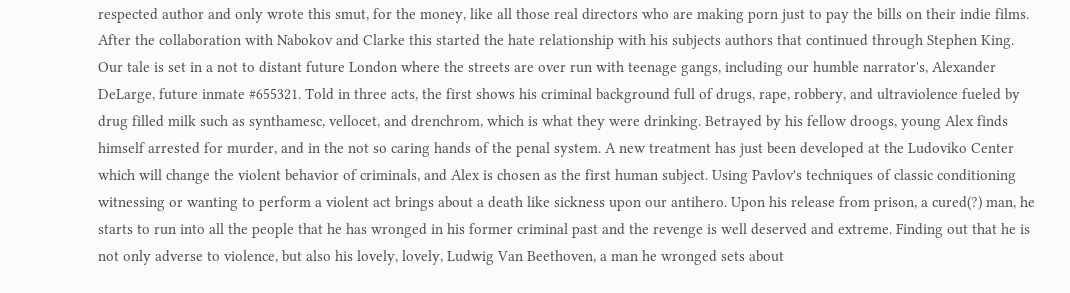respected author and only wrote this smut, for the money, like all those real directors who are making porn just to pay the bills on their indie films. After the collaboration with Nabokov and Clarke this started the hate relationship with his subjects authors that continued through Stephen King. Our tale is set in a not to distant future London where the streets are over run with teenage gangs, including our humble narrator's, Alexander DeLarge, future inmate #655321. Told in three acts, the first shows his criminal background full of drugs, rape, robbery, and ultraviolence fueled by drug filled milk such as synthamesc, vellocet, and drenchrom, which is what they were drinking. Betrayed by his fellow droogs, young Alex finds himself arrested for murder, and in the not so caring hands of the penal system. A new treatment has just been developed at the Ludoviko Center which will change the violent behavior of criminals, and Alex is chosen as the first human subject. Using Pavlov's techniques of classic conditioning witnessing or wanting to perform a violent act brings about a death like sickness upon our antihero. Upon his release from prison, a cured(?) man, he starts to run into all the people that he has wronged in his former criminal past and the revenge is well deserved and extreme. Finding out that he is not only adverse to violence, but also his lovely, lovely, Ludwig Van Beethoven, a man he wronged sets about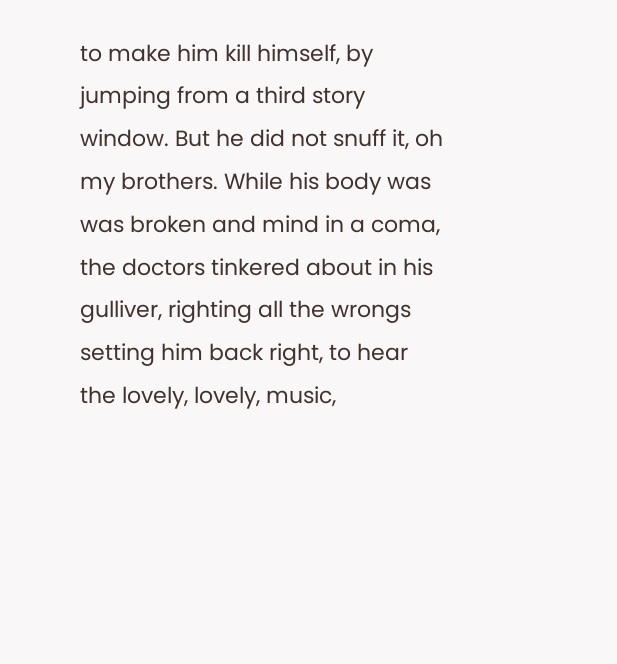to make him kill himself, by jumping from a third story window. But he did not snuff it, oh my brothers. While his body was was broken and mind in a coma, the doctors tinkered about in his gulliver, righting all the wrongs setting him back right, to hear the lovely, lovely, music,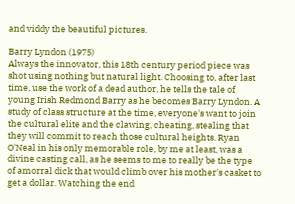and viddy the beautiful pictures.

Barry Lyndon (1975)
Always the innovator, this 18th century period piece was shot using nothing but natural light. Choosing to, after last time, use the work of a dead author, he tells the tale of young Irish Redmond Barry as he becomes Barry Lyndon. A study of class structure at the time, everyone's want to join the cultural elite and the clawing, cheating, stealing that they will commit to reach those cultural heights. Ryan O'Neal in his only memorable role, by me at least, was a divine casting call, as he seems to me to really be the type of amorral dick that would climb over his mother's casket to get a dollar. Watching the end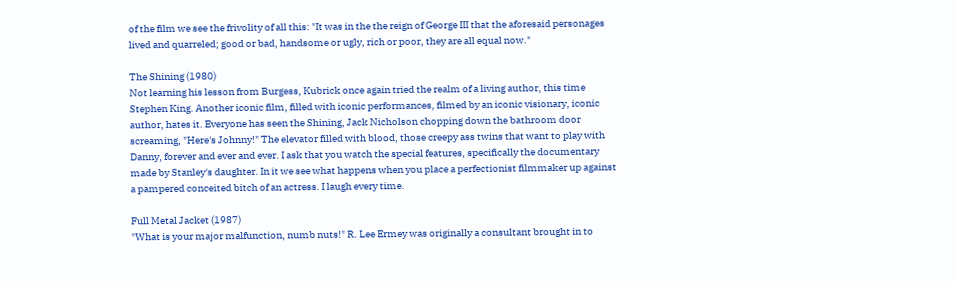of the film we see the frivolity of all this: "It was in the the reign of George III that the aforesaid personages lived and quarreled; good or bad, handsome or ugly, rich or poor, they are all equal now."

The Shining (1980)
Not learning his lesson from Burgess, Kubrick once again tried the realm of a living author, this time Stephen King. Another iconic film, filled with iconic performances, filmed by an iconic visionary, iconic author, hates it. Everyone has seen the Shining, Jack Nicholson chopping down the bathroom door screaming, "Here's Johnny!" The elevator filled with blood, those creepy ass twins that want to play with Danny, forever and ever and ever. I ask that you watch the special features, specifically the documentary made by Stanley's daughter. In it we see what happens when you place a perfectionist filmmaker up against a pampered conceited bitch of an actress. I laugh every time.

Full Metal Jacket (1987)
"What is your major malfunction, numb nuts!" R. Lee Ermey was originally a consultant brought in to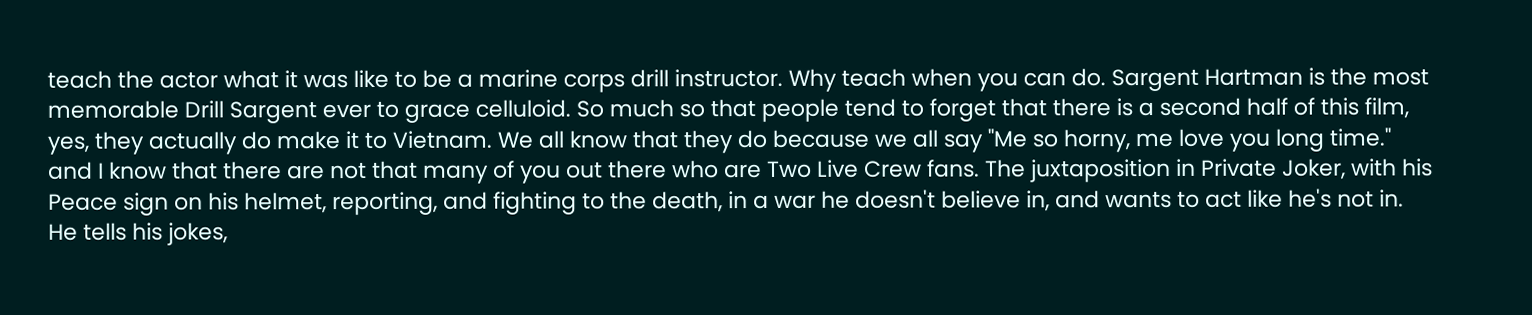teach the actor what it was like to be a marine corps drill instructor. Why teach when you can do. Sargent Hartman is the most memorable Drill Sargent ever to grace celluloid. So much so that people tend to forget that there is a second half of this film, yes, they actually do make it to Vietnam. We all know that they do because we all say "Me so horny, me love you long time." and I know that there are not that many of you out there who are Two Live Crew fans. The juxtaposition in Private Joker, with his Peace sign on his helmet, reporting, and fighting to the death, in a war he doesn't believe in, and wants to act like he's not in. He tells his jokes,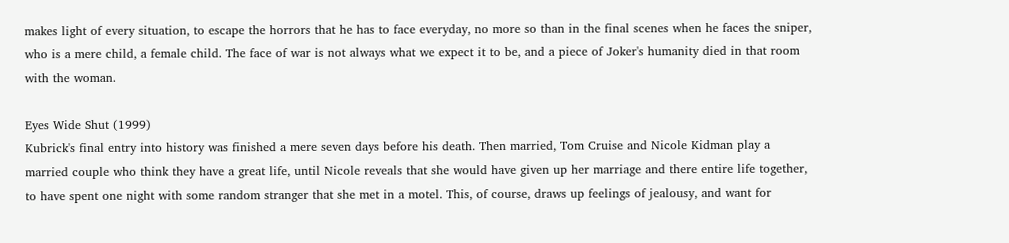makes light of every situation, to escape the horrors that he has to face everyday, no more so than in the final scenes when he faces the sniper, who is a mere child, a female child. The face of war is not always what we expect it to be, and a piece of Joker's humanity died in that room with the woman.

Eyes Wide Shut (1999)
Kubrick's final entry into history was finished a mere seven days before his death. Then married, Tom Cruise and Nicole Kidman play a married couple who think they have a great life, until Nicole reveals that she would have given up her marriage and there entire life together, to have spent one night with some random stranger that she met in a motel. This, of course, draws up feelings of jealousy, and want for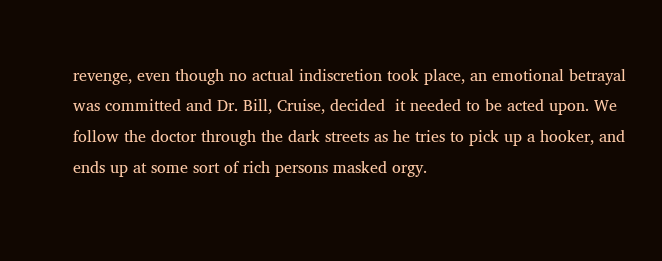revenge, even though no actual indiscretion took place, an emotional betrayal was committed and Dr. Bill, Cruise, decided  it needed to be acted upon. We follow the doctor through the dark streets as he tries to pick up a hooker, and ends up at some sort of rich persons masked orgy.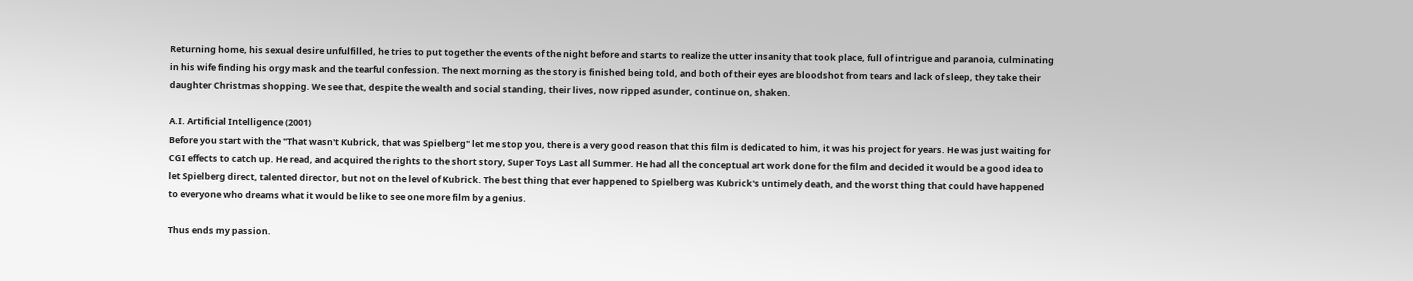Returning home, his sexual desire unfulfilled, he tries to put together the events of the night before and starts to realize the utter insanity that took place, full of intrigue and paranoia, culminating in his wife finding his orgy mask and the tearful confession. The next morning as the story is finished being told, and both of their eyes are bloodshot from tears and lack of sleep, they take their daughter Christmas shopping. We see that, despite the wealth and social standing, their lives, now ripped asunder, continue on, shaken.

A.I. Artificial Intelligence (2001)
Before you start with the "That wasn't Kubrick, that was Spielberg" let me stop you, there is a very good reason that this film is dedicated to him, it was his project for years. He was just waiting for CGI effects to catch up. He read, and acquired the rights to the short story, Super Toys Last all Summer. He had all the conceptual art work done for the film and decided it would be a good idea to let Spielberg direct, talented director, but not on the level of Kubrick. The best thing that ever happened to Spielberg was Kubrick's untimely death, and the worst thing that could have happened to everyone who dreams what it would be like to see one more film by a genius.

Thus ends my passion.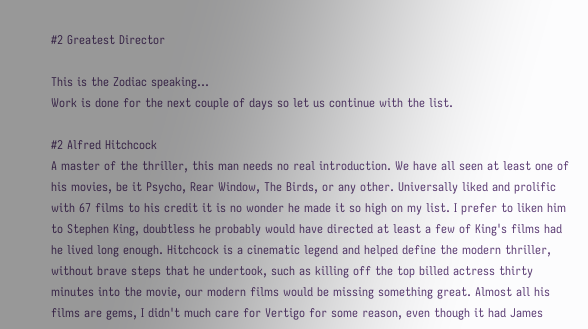#2 Greatest Director

This is the Zodiac speaking...
Work is done for the next couple of days so let us continue with the list.

#2 Alfred Hitchcock
A master of the thriller, this man needs no real introduction. We have all seen at least one of his movies, be it Psycho, Rear Window, The Birds, or any other. Universally liked and prolific with 67 films to his credit it is no wonder he made it so high on my list. I prefer to liken him to Stephen King, doubtless he probably would have directed at least a few of King's films had he lived long enough. Hitchcock is a cinematic legend and helped define the modern thriller, without brave steps that he undertook, such as killing off the top billed actress thirty minutes into the movie, our modern films would be missing something great. Almost all his films are gems, I didn't much care for Vertigo for some reason, even though it had James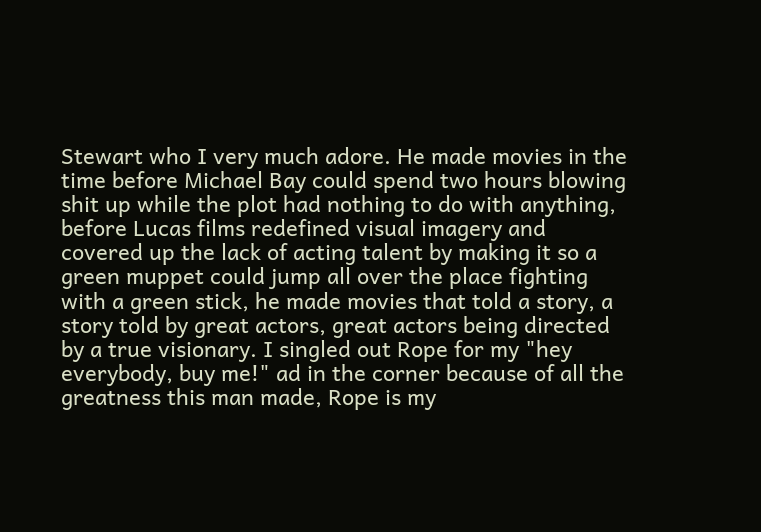Stewart who I very much adore. He made movies in the time before Michael Bay could spend two hours blowing shit up while the plot had nothing to do with anything, before Lucas films redefined visual imagery and covered up the lack of acting talent by making it so a green muppet could jump all over the place fighting with a green stick, he made movies that told a story, a story told by great actors, great actors being directed by a true visionary. I singled out Rope for my "hey everybody, buy me!" ad in the corner because of all the greatness this man made, Rope is my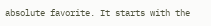absolute favorite. It starts with the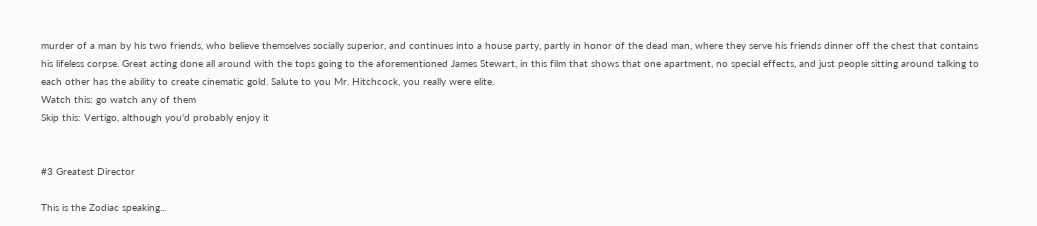murder of a man by his two friends, who believe themselves socially superior, and continues into a house party, partly in honor of the dead man, where they serve his friends dinner off the chest that contains his lifeless corpse. Great acting done all around with the tops going to the aforementioned James Stewart, in this film that shows that one apartment, no special effects, and just people sitting around talking to each other has the ability to create cinematic gold. Salute to you Mr. Hitchcock, you really were elite.
Watch this: go watch any of them
Skip this: Vertigo, although you'd probably enjoy it


#3 Greatest Director

This is the Zodiac speaking...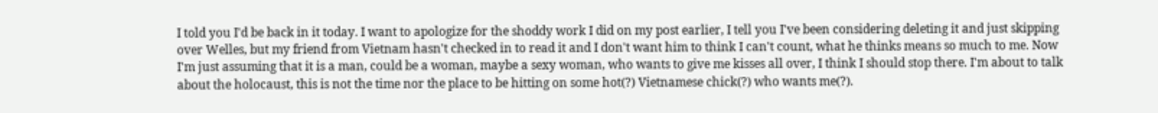I told you I'd be back in it today. I want to apologize for the shoddy work I did on my post earlier, I tell you I've been considering deleting it and just skipping over Welles, but my friend from Vietnam hasn't checked in to read it and I don't want him to think I can't count, what he thinks means so much to me. Now I'm just assuming that it is a man, could be a woman, maybe a sexy woman, who wants to give me kisses all over, I think I should stop there. I'm about to talk about the holocaust, this is not the time nor the place to be hitting on some hot(?) Vietnamese chick(?) who wants me(?).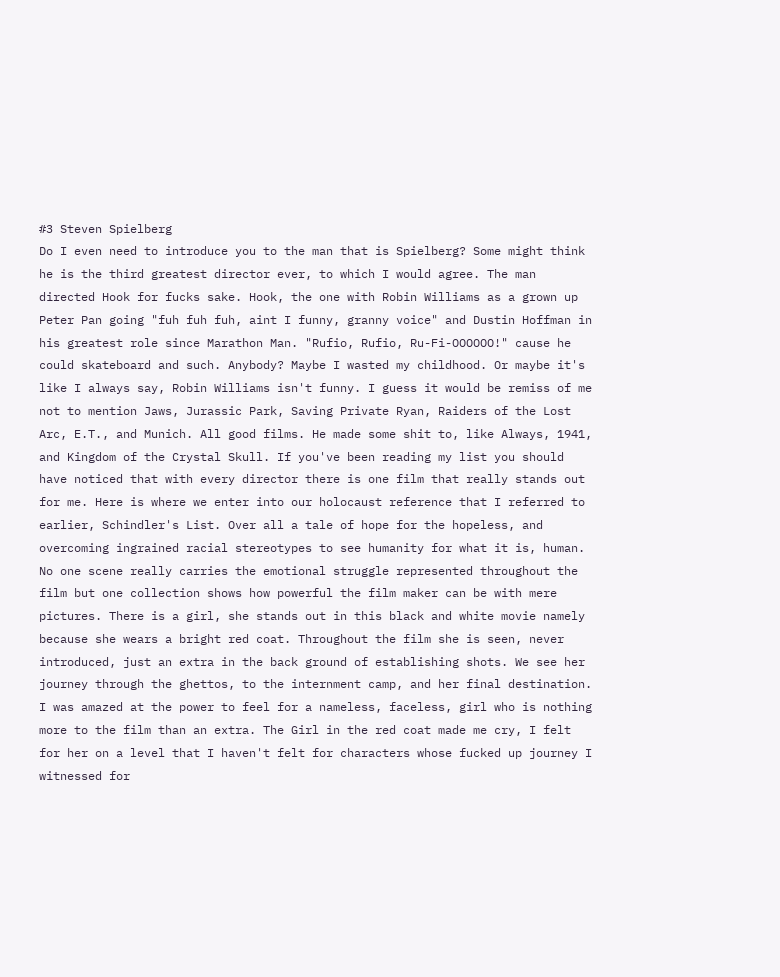#3 Steven Spielberg
Do I even need to introduce you to the man that is Spielberg? Some might think he is the third greatest director ever, to which I would agree. The man directed Hook for fucks sake. Hook, the one with Robin Williams as a grown up Peter Pan going "fuh fuh fuh, aint I funny, granny voice" and Dustin Hoffman in his greatest role since Marathon Man. "Rufio, Rufio, Ru-Fi-OOOOOO!" cause he could skateboard and such. Anybody? Maybe I wasted my childhood. Or maybe it's like I always say, Robin Williams isn't funny. I guess it would be remiss of me not to mention Jaws, Jurassic Park, Saving Private Ryan, Raiders of the Lost Arc, E.T., and Munich. All good films. He made some shit to, like Always, 1941, and Kingdom of the Crystal Skull. If you've been reading my list you should have noticed that with every director there is one film that really stands out for me. Here is where we enter into our holocaust reference that I referred to earlier, Schindler's List. Over all a tale of hope for the hopeless, and overcoming ingrained racial stereotypes to see humanity for what it is, human. No one scene really carries the emotional struggle represented throughout the film but one collection shows how powerful the film maker can be with mere pictures. There is a girl, she stands out in this black and white movie namely because she wears a bright red coat. Throughout the film she is seen, never introduced, just an extra in the back ground of establishing shots. We see her journey through the ghettos, to the internment camp, and her final destination. I was amazed at the power to feel for a nameless, faceless, girl who is nothing more to the film than an extra. The Girl in the red coat made me cry, I felt for her on a level that I haven't felt for characters whose fucked up journey I witnessed for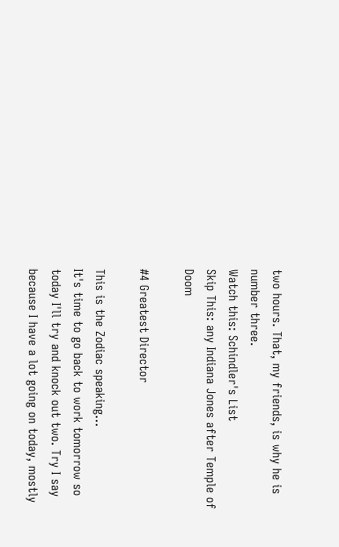two hours. That, my friends, is why he is number three.
Watch this: Schindler's List
Skip This: any Indiana Jones after Temple of Doom

#4 Greatest Director

This is the Zodiac speaking...
It's time to go back to work tomorrow so today I'll try and knock out two. Try I say because I have a lot going on today, mostly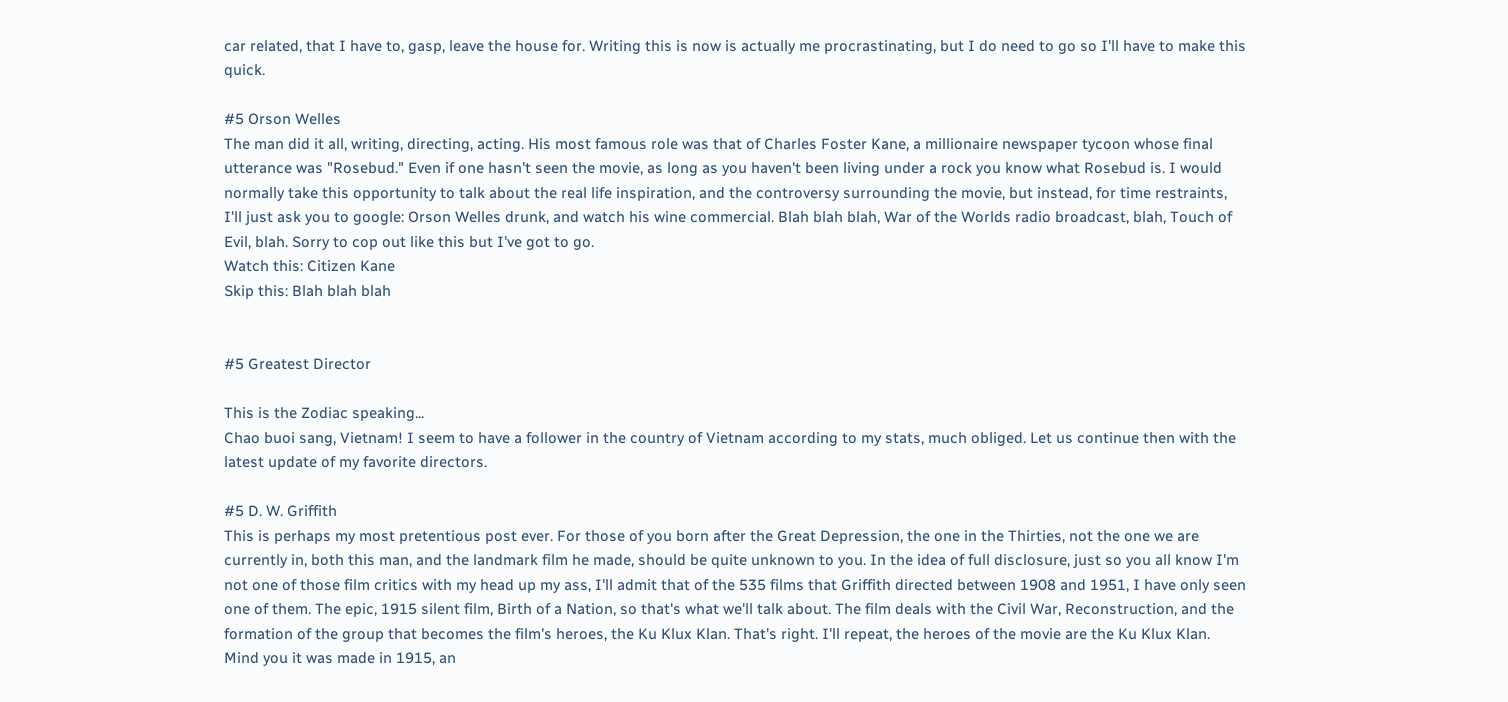car related, that I have to, gasp, leave the house for. Writing this is now is actually me procrastinating, but I do need to go so I'll have to make this quick.

#5 Orson Welles
The man did it all, writing, directing, acting. His most famous role was that of Charles Foster Kane, a millionaire newspaper tycoon whose final utterance was "Rosebud." Even if one hasn't seen the movie, as long as you haven't been living under a rock you know what Rosebud is. I would normally take this opportunity to talk about the real life inspiration, and the controversy surrounding the movie, but instead, for time restraints, I'll just ask you to google: Orson Welles drunk, and watch his wine commercial. Blah blah blah, War of the Worlds radio broadcast, blah, Touch of Evil, blah. Sorry to cop out like this but I've got to go.
Watch this: Citizen Kane
Skip this: Blah blah blah


#5 Greatest Director

This is the Zodiac speaking...
Chao buoi sang, Vietnam! I seem to have a follower in the country of Vietnam according to my stats, much obliged. Let us continue then with the latest update of my favorite directors.

#5 D. W. Griffith
This is perhaps my most pretentious post ever. For those of you born after the Great Depression, the one in the Thirties, not the one we are currently in, both this man, and the landmark film he made, should be quite unknown to you. In the idea of full disclosure, just so you all know I'm not one of those film critics with my head up my ass, I'll admit that of the 535 films that Griffith directed between 1908 and 1951, I have only seen one of them. The epic, 1915 silent film, Birth of a Nation, so that's what we'll talk about. The film deals with the Civil War, Reconstruction, and the formation of the group that becomes the film's heroes, the Ku Klux Klan. That's right. I'll repeat, the heroes of the movie are the Ku Klux Klan. Mind you it was made in 1915, an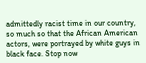admittedly racist time in our country, so much so that the African American actors, were portrayed by white guys in black face. Stop now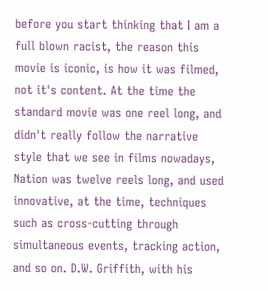before you start thinking that I am a full blown racist, the reason this movie is iconic, is how it was filmed, not it's content. At the time the standard movie was one reel long, and didn't really follow the narrative style that we see in films nowadays, Nation was twelve reels long, and used innovative, at the time, techniques such as cross-cutting through simultaneous events, tracking action, and so on. D.W. Griffith, with his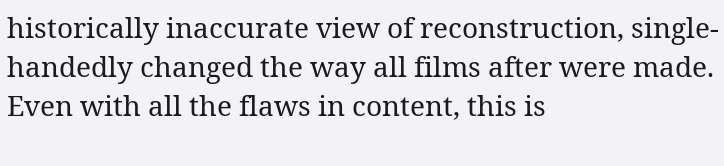historically inaccurate view of reconstruction, single-handedly changed the way all films after were made. Even with all the flaws in content, this is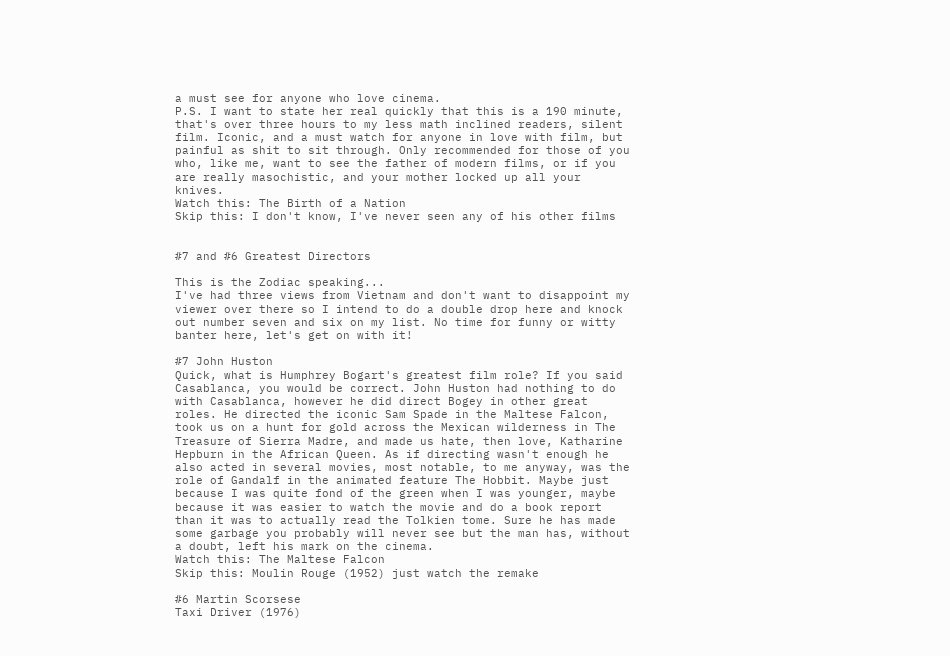a must see for anyone who love cinema.
P.S. I want to state her real quickly that this is a 190 minute, that's over three hours to my less math inclined readers, silent film. Iconic, and a must watch for anyone in love with film, but painful as shit to sit through. Only recommended for those of you who, like me, want to see the father of modern films, or if you are really masochistic, and your mother locked up all your knives.
Watch this: The Birth of a Nation
Skip this: I don't know, I've never seen any of his other films


#7 and #6 Greatest Directors

This is the Zodiac speaking...
I've had three views from Vietnam and don't want to disappoint my viewer over there so I intend to do a double drop here and knock out number seven and six on my list. No time for funny or witty banter here, let's get on with it!

#7 John Huston
Quick, what is Humphrey Bogart's greatest film role? If you said Casablanca, you would be correct. John Huston had nothing to do with Casablanca, however he did direct Bogey in other great roles. He directed the iconic Sam Spade in the Maltese Falcon, took us on a hunt for gold across the Mexican wilderness in The Treasure of Sierra Madre, and made us hate, then love, Katharine Hepburn in the African Queen. As if directing wasn't enough he also acted in several movies, most notable, to me anyway, was the role of Gandalf in the animated feature The Hobbit. Maybe just because I was quite fond of the green when I was younger, maybe because it was easier to watch the movie and do a book report than it was to actually read the Tolkien tome. Sure he has made some garbage you probably will never see but the man has, without a doubt, left his mark on the cinema.
Watch this: The Maltese Falcon
Skip this: Moulin Rouge (1952) just watch the remake

#6 Martin Scorsese
Taxi Driver (1976)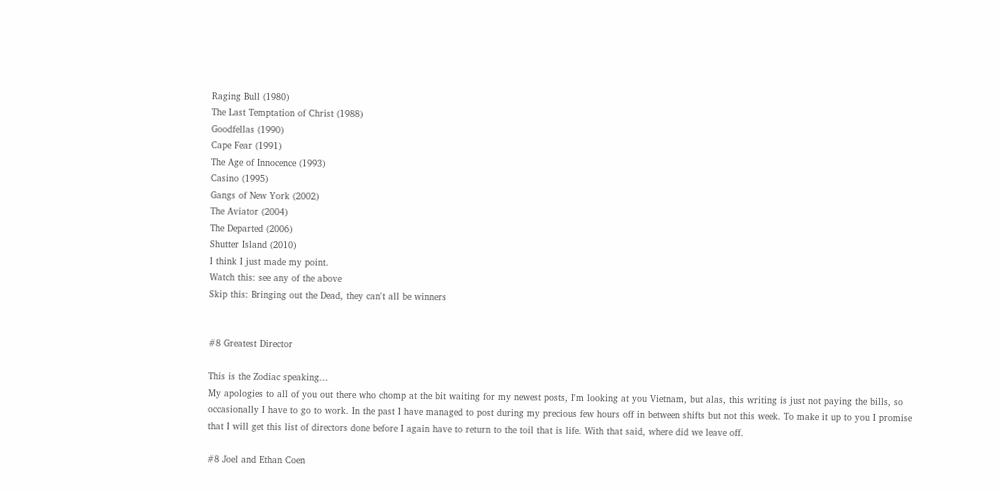Raging Bull (1980)
The Last Temptation of Christ (1988)
Goodfellas (1990)
Cape Fear (1991)
The Age of Innocence (1993)
Casino (1995)
Gangs of New York (2002)
The Aviator (2004)
The Departed (2006)
Shutter Island (2010)
I think I just made my point.
Watch this: see any of the above
Skip this: Bringing out the Dead, they can't all be winners


#8 Greatest Director

This is the Zodiac speaking...
My apologies to all of you out there who chomp at the bit waiting for my newest posts, I'm looking at you Vietnam, but alas, this writing is just not paying the bills, so occasionally I have to go to work. In the past I have managed to post during my precious few hours off in between shifts but not this week. To make it up to you I promise that I will get this list of directors done before I again have to return to the toil that is life. With that said, where did we leave off.

#8 Joel and Ethan Coen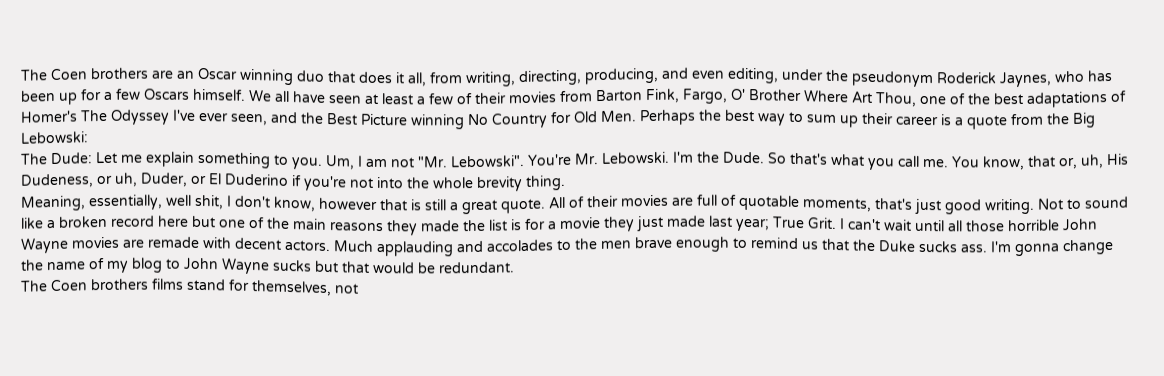The Coen brothers are an Oscar winning duo that does it all, from writing, directing, producing, and even editing, under the pseudonym Roderick Jaynes, who has been up for a few Oscars himself. We all have seen at least a few of their movies from Barton Fink, Fargo, O' Brother Where Art Thou, one of the best adaptations of Homer's The Odyssey I've ever seen, and the Best Picture winning No Country for Old Men. Perhaps the best way to sum up their career is a quote from the Big Lebowski:
The Dude: Let me explain something to you. Um, I am not "Mr. Lebowski". You're Mr. Lebowski. I'm the Dude. So that's what you call me. You know, that or, uh, His Dudeness, or uh, Duder, or El Duderino if you're not into the whole brevity thing.
Meaning, essentially, well shit, I don't know, however that is still a great quote. All of their movies are full of quotable moments, that's just good writing. Not to sound like a broken record here but one of the main reasons they made the list is for a movie they just made last year; True Grit. I can't wait until all those horrible John Wayne movies are remade with decent actors. Much applauding and accolades to the men brave enough to remind us that the Duke sucks ass. I'm gonna change the name of my blog to John Wayne sucks but that would be redundant.
The Coen brothers films stand for themselves, not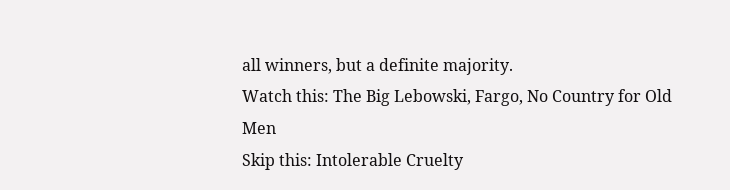all winners, but a definite majority.
Watch this: The Big Lebowski, Fargo, No Country for Old Men
Skip this: Intolerable Cruelty